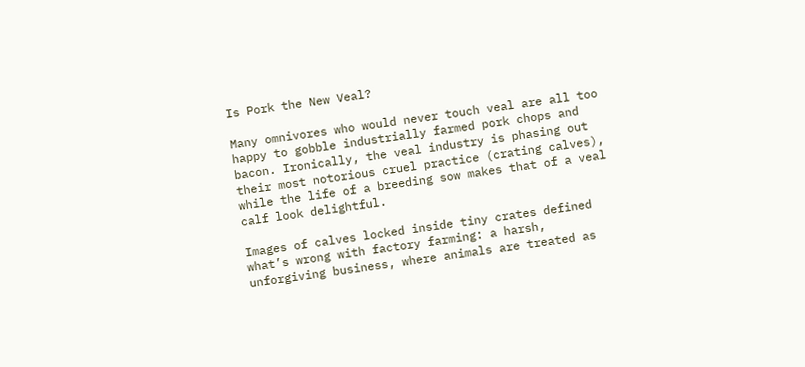Is Pork the New Veal?

Many omnivores who would never touch veal are all too happy to gobble industrially farmed pork chops and bacon. Ironically, the veal industry is phasing out their most notorious cruel practice (crating calves), while the life of a breeding sow makes that of a veal calf look delightful.

Images of calves locked inside tiny crates defined what’s wrong with factory farming: a harsh, unforgiving business, where animals are treated as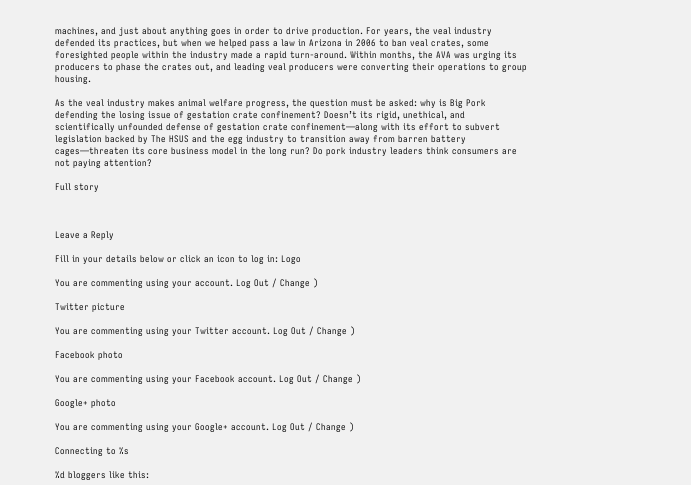machines, and just about anything goes in order to drive production. For years, the veal industry defended its practices, but when we helped pass a law in Arizona in 2006 to ban veal crates, some foresighted people within the industry made a rapid turn-around. Within months, the AVA was urging its producers to phase the crates out, and leading veal producers were converting their operations to group housing.

As the veal industry makes animal welfare progress, the question must be asked: why is Big Pork defending the losing issue of gestation crate confinement? Doesn’t its rigid, unethical, and scientifically unfounded defense of gestation crate confinement―along with its effort to subvert legislation backed by The HSUS and the egg industry to transition away from barren battery cages―threaten its core business model in the long run? Do pork industry leaders think consumers are not paying attention?

Full story



Leave a Reply

Fill in your details below or click an icon to log in: Logo

You are commenting using your account. Log Out / Change )

Twitter picture

You are commenting using your Twitter account. Log Out / Change )

Facebook photo

You are commenting using your Facebook account. Log Out / Change )

Google+ photo

You are commenting using your Google+ account. Log Out / Change )

Connecting to %s

%d bloggers like this: